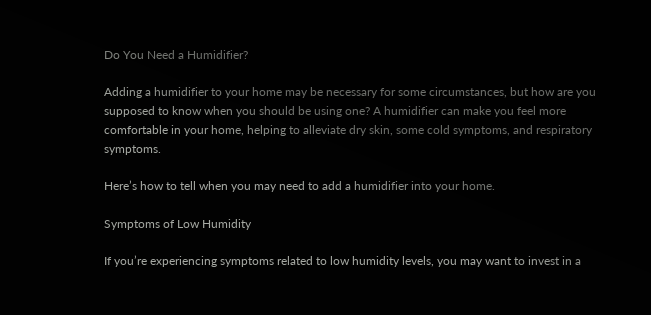Do You Need a Humidifier?

Adding a humidifier to your home may be necessary for some circumstances, but how are you supposed to know when you should be using one? A humidifier can make you feel more comfortable in your home, helping to alleviate dry skin, some cold symptoms, and respiratory symptoms.

Here’s how to tell when you may need to add a humidifier into your home.

Symptoms of Low Humidity

If you’re experiencing symptoms related to low humidity levels, you may want to invest in a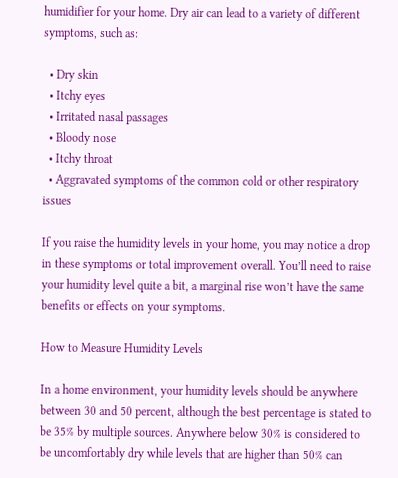humidifier for your home. Dry air can lead to a variety of different symptoms, such as:

  • Dry skin
  • Itchy eyes
  • Irritated nasal passages
  • Bloody nose
  • Itchy throat
  • Aggravated symptoms of the common cold or other respiratory issues

If you raise the humidity levels in your home, you may notice a drop in these symptoms or total improvement overall. You’ll need to raise your humidity level quite a bit, a marginal rise won’t have the same benefits or effects on your symptoms.

How to Measure Humidity Levels

In a home environment, your humidity levels should be anywhere between 30 and 50 percent, although the best percentage is stated to be 35% by multiple sources. Anywhere below 30% is considered to be uncomfortably dry while levels that are higher than 50% can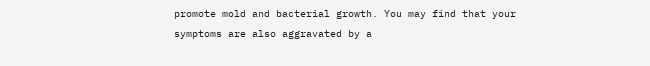promote mold and bacterial growth. You may find that your symptoms are also aggravated by a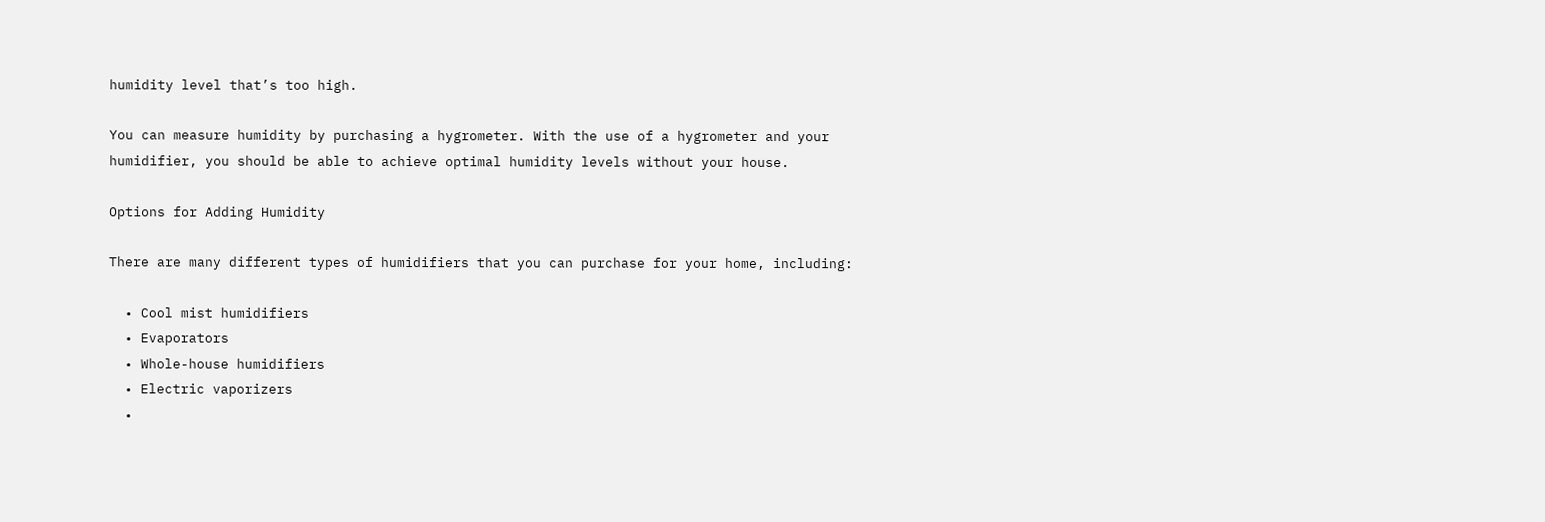humidity level that’s too high.

You can measure humidity by purchasing a hygrometer. With the use of a hygrometer and your humidifier, you should be able to achieve optimal humidity levels without your house.

Options for Adding Humidity

There are many different types of humidifiers that you can purchase for your home, including:

  • Cool mist humidifiers
  • Evaporators
  • Whole-house humidifiers
  • Electric vaporizers
  •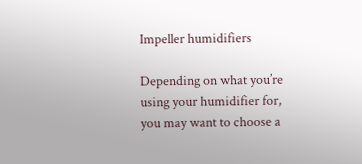Impeller humidifiers

Depending on what you’re using your humidifier for, you may want to choose a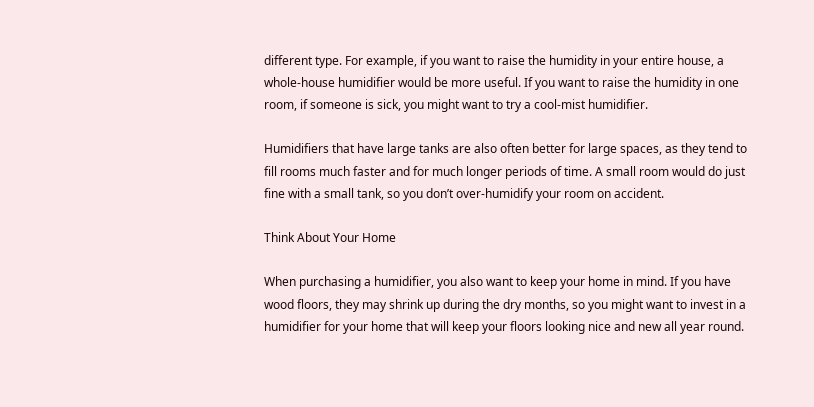different type. For example, if you want to raise the humidity in your entire house, a whole-house humidifier would be more useful. If you want to raise the humidity in one room, if someone is sick, you might want to try a cool-mist humidifier.

Humidifiers that have large tanks are also often better for large spaces, as they tend to fill rooms much faster and for much longer periods of time. A small room would do just fine with a small tank, so you don’t over-humidify your room on accident.

Think About Your Home

When purchasing a humidifier, you also want to keep your home in mind. If you have wood floors, they may shrink up during the dry months, so you might want to invest in a humidifier for your home that will keep your floors looking nice and new all year round.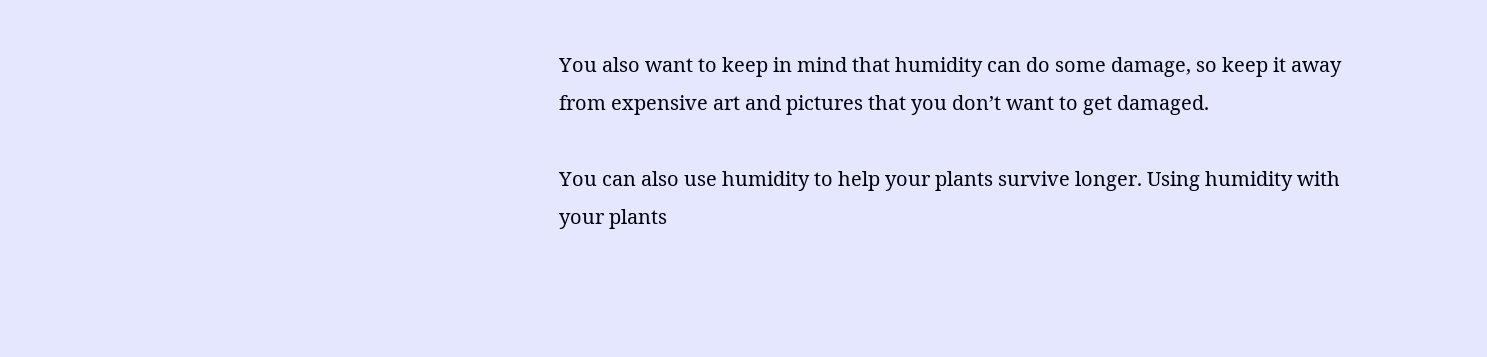You also want to keep in mind that humidity can do some damage, so keep it away from expensive art and pictures that you don’t want to get damaged.

You can also use humidity to help your plants survive longer. Using humidity with your plants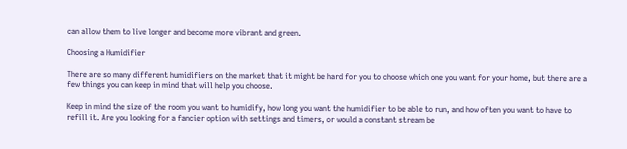can allow them to live longer and become more vibrant and green.

Choosing a Humidifier

There are so many different humidifiers on the market that it might be hard for you to choose which one you want for your home, but there are a few things you can keep in mind that will help you choose.

Keep in mind the size of the room you want to humidify, how long you want the humidifier to be able to run, and how often you want to have to refill it. Are you looking for a fancier option with settings and timers, or would a constant stream be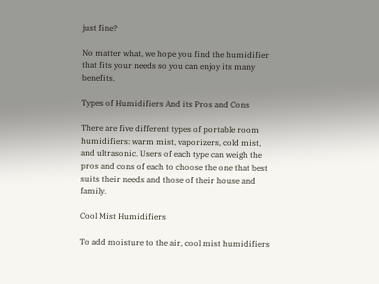just fine?

No matter what, we hope you find the humidifier that fits your needs so you can enjoy its many benefits.

Types of Humidifiers And its Pros and Cons

There are five different types of portable room humidifiers: warm mist, vaporizers, cold mist, and ultrasonic. Users of each type can weigh the pros and cons of each to choose the one that best suits their needs and those of their house and family.

Cool Mist Humidifiers

To add moisture to the air, cool mist humidifiers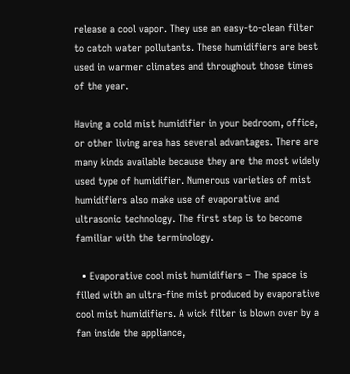release a cool vapor. They use an easy-to-clean filter to catch water pollutants. These humidifiers are best used in warmer climates and throughout those times of the year.

Having a cold mist humidifier in your bedroom, office, or other living area has several advantages. There are many kinds available because they are the most widely used type of humidifier. Numerous varieties of mist humidifiers also make use of evaporative and ultrasonic technology. The first step is to become familiar with the terminology.

  • Evaporative cool mist humidifiers – The space is filled with an ultra-fine mist produced by evaporative cool mist humidifiers. A wick filter is blown over by a fan inside the appliance,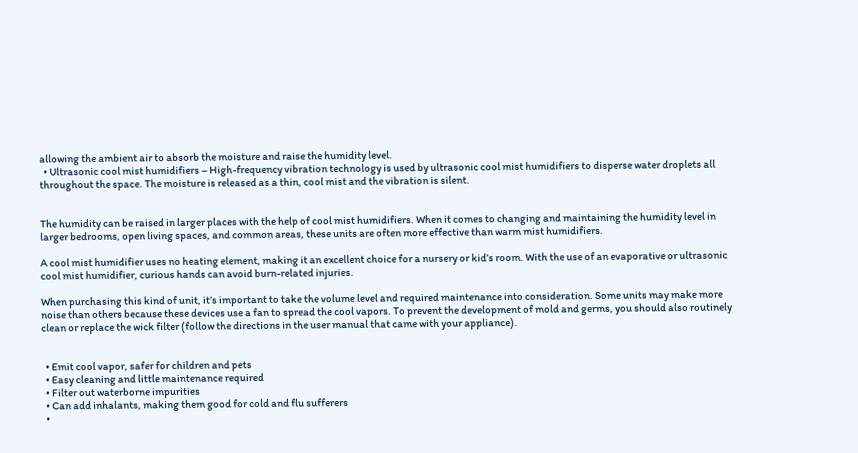allowing the ambient air to absorb the moisture and raise the humidity level.
  • Ultrasonic cool mist humidifiers – High-frequency vibration technology is used by ultrasonic cool mist humidifiers to disperse water droplets all throughout the space. The moisture is released as a thin, cool mist and the vibration is silent.


The humidity can be raised in larger places with the help of cool mist humidifiers. When it comes to changing and maintaining the humidity level in larger bedrooms, open living spaces, and common areas, these units are often more effective than warm mist humidifiers.

A cool mist humidifier uses no heating element, making it an excellent choice for a nursery or kid’s room. With the use of an evaporative or ultrasonic cool mist humidifier, curious hands can avoid burn-related injuries.

When purchasing this kind of unit, it’s important to take the volume level and required maintenance into consideration. Some units may make more noise than others because these devices use a fan to spread the cool vapors. To prevent the development of mold and germs, you should also routinely clean or replace the wick filter (follow the directions in the user manual that came with your appliance).


  • Emit cool vapor, safer for children and pets
  • Easy cleaning and little maintenance required
  • Filter out waterborne impurities
  • Can add inhalants, making them good for cold and flu sufferers
  •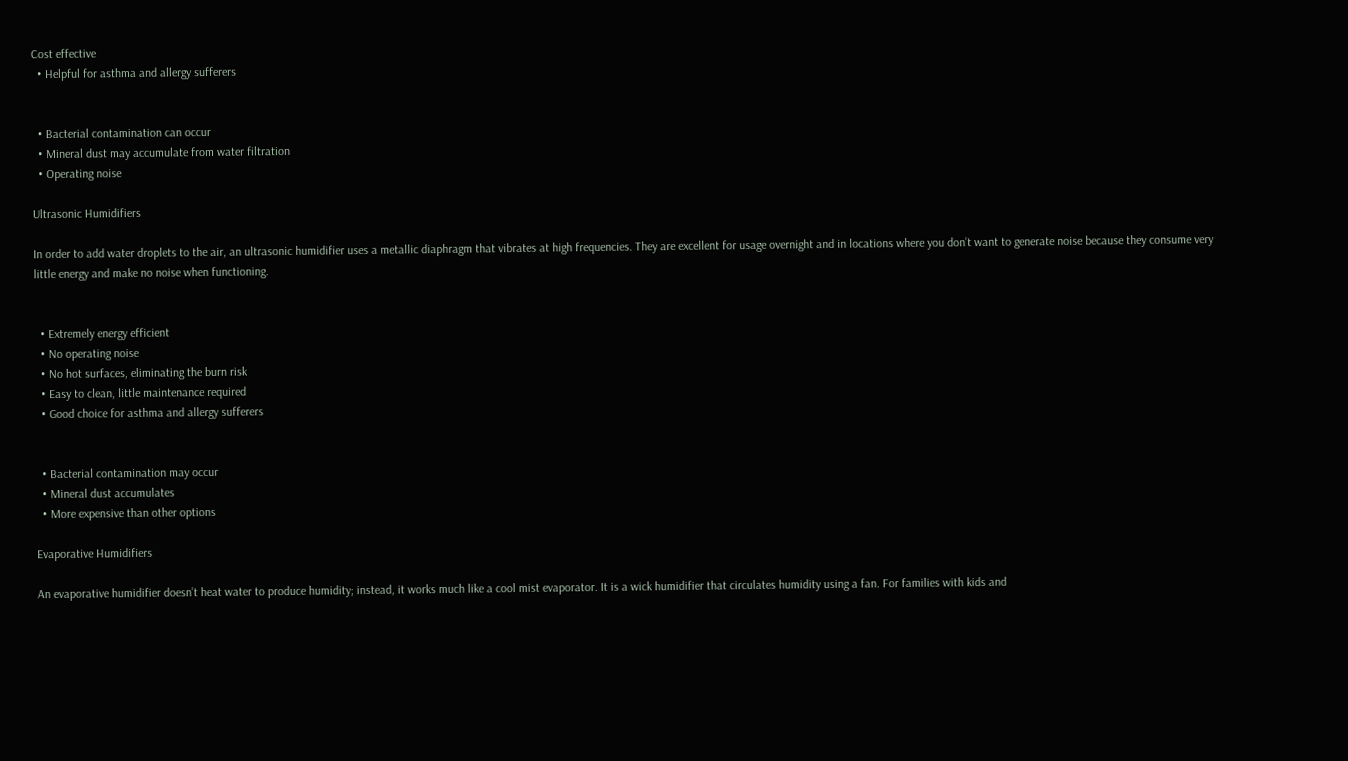Cost effective
  • Helpful for asthma and allergy sufferers


  • Bacterial contamination can occur
  • Mineral dust may accumulate from water filtration
  • Operating noise

Ultrasonic Humidifiers

In order to add water droplets to the air, an ultrasonic humidifier uses a metallic diaphragm that vibrates at high frequencies. They are excellent for usage overnight and in locations where you don’t want to generate noise because they consume very little energy and make no noise when functioning.


  • Extremely energy efficient
  • No operating noise
  • No hot surfaces, eliminating the burn risk
  • Easy to clean, little maintenance required
  • Good choice for asthma and allergy sufferers


  • Bacterial contamination may occur
  • Mineral dust accumulates
  • More expensive than other options

Evaporative Humidifiers

An evaporative humidifier doesn’t heat water to produce humidity; instead, it works much like a cool mist evaporator. It is a wick humidifier that circulates humidity using a fan. For families with kids and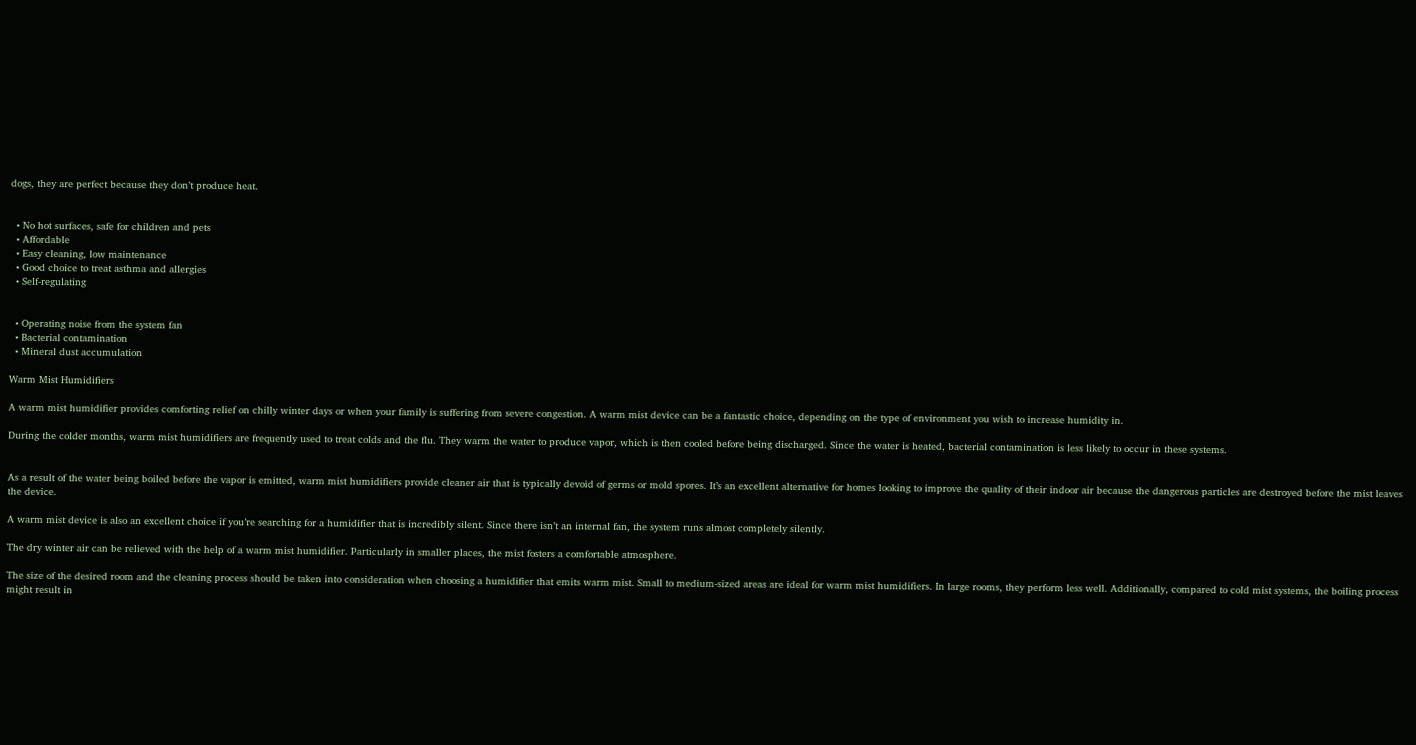dogs, they are perfect because they don’t produce heat.


  • No hot surfaces, safe for children and pets
  • Affordable
  • Easy cleaning, low maintenance
  • Good choice to treat asthma and allergies
  • Self-regulating


  • Operating noise from the system fan
  • Bacterial contamination
  • Mineral dust accumulation

Warm Mist Humidifiers

A warm mist humidifier provides comforting relief on chilly winter days or when your family is suffering from severe congestion. A warm mist device can be a fantastic choice, depending on the type of environment you wish to increase humidity in.

During the colder months, warm mist humidifiers are frequently used to treat colds and the flu. They warm the water to produce vapor, which is then cooled before being discharged. Since the water is heated, bacterial contamination is less likely to occur in these systems.


As a result of the water being boiled before the vapor is emitted, warm mist humidifiers provide cleaner air that is typically devoid of germs or mold spores. It’s an excellent alternative for homes looking to improve the quality of their indoor air because the dangerous particles are destroyed before the mist leaves the device.

A warm mist device is also an excellent choice if you’re searching for a humidifier that is incredibly silent. Since there isn’t an internal fan, the system runs almost completely silently.

The dry winter air can be relieved with the help of a warm mist humidifier. Particularly in smaller places, the mist fosters a comfortable atmosphere.

The size of the desired room and the cleaning process should be taken into consideration when choosing a humidifier that emits warm mist. Small to medium-sized areas are ideal for warm mist humidifiers. In large rooms, they perform less well. Additionally, compared to cold mist systems, the boiling process might result in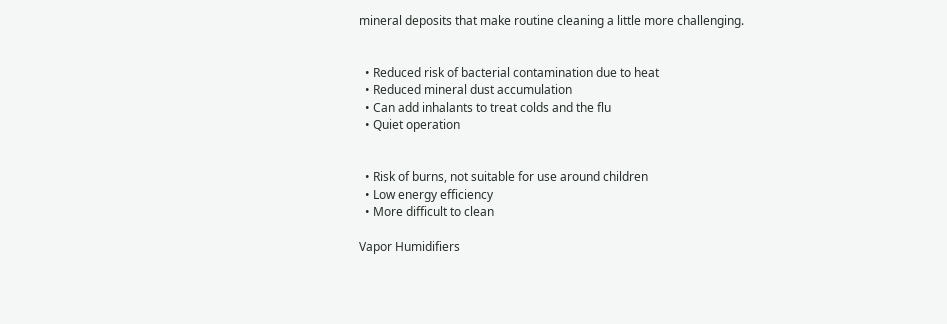mineral deposits that make routine cleaning a little more challenging.


  • Reduced risk of bacterial contamination due to heat
  • Reduced mineral dust accumulation
  • Can add inhalants to treat colds and the flu
  • Quiet operation


  • Risk of burns, not suitable for use around children
  • Low energy efficiency
  • More difficult to clean

Vapor Humidifiers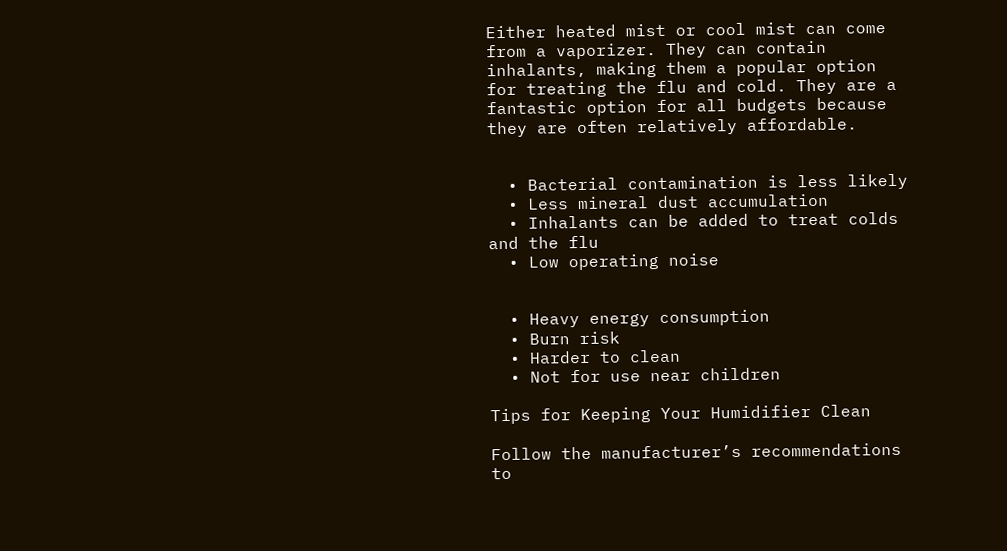Either heated mist or cool mist can come from a vaporizer. They can contain inhalants, making them a popular option for treating the flu and cold. They are a fantastic option for all budgets because they are often relatively affordable.


  • Bacterial contamination is less likely
  • Less mineral dust accumulation
  • Inhalants can be added to treat colds and the flu
  • Low operating noise


  • Heavy energy consumption
  • Burn risk
  • Harder to clean
  • Not for use near children

Tips for Keeping Your Humidifier Clean

Follow the manufacturer’s recommendations to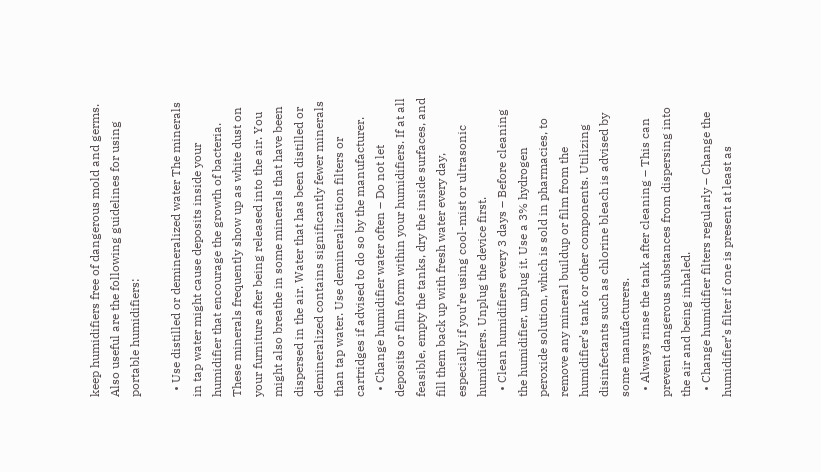keep humidifiers free of dangerous mold and germs. Also useful are the following guidelines for using portable humidifiers:

  • Use distilled or demineralized water The minerals in tap water might cause deposits inside your humidifier that encourage the growth of bacteria. These minerals frequently show up as white dust on your furniture after being released into the air. You might also breathe in some minerals that have been dispersed in the air. Water that has been distilled or demineralized contains significantly fewer minerals than tap water. Use demineralization filters or cartridges if advised to do so by the manufacturer.
  • Change humidifier water often – Do not let deposits or film form within your humidifiers. If at all feasible, empty the tanks, dry the inside surfaces, and fill them back up with fresh water every day, especially if you’re using cool-mist or ultrasonic humidifiers. Unplug the device first.
  • Clean humidifiers every 3 days – Before cleaning the humidifier, unplug it. Use a 3% hydrogen peroxide solution, which is sold in pharmacies, to remove any mineral buildup or film from the humidifier’s tank or other components. Utilizing disinfectants such as chlorine bleach is advised by some manufacturers.
  • Always rinse the tank after cleaning – This can prevent dangerous substances from dispersing into the air and being inhaled.
  • Change humidifier filters regularly – Change the humidifier’s filter if one is present at least as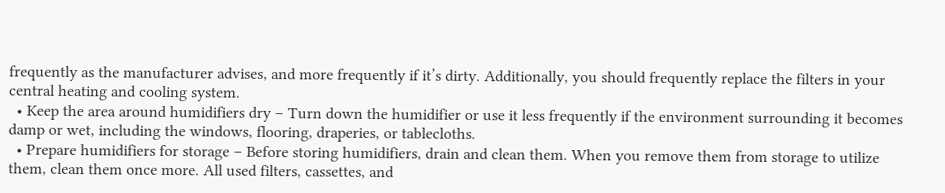frequently as the manufacturer advises, and more frequently if it’s dirty. Additionally, you should frequently replace the filters in your central heating and cooling system.
  • Keep the area around humidifiers dry – Turn down the humidifier or use it less frequently if the environment surrounding it becomes damp or wet, including the windows, flooring, draperies, or tablecloths.
  • Prepare humidifiers for storage – Before storing humidifiers, drain and clean them. When you remove them from storage to utilize them, clean them once more. All used filters, cassettes, and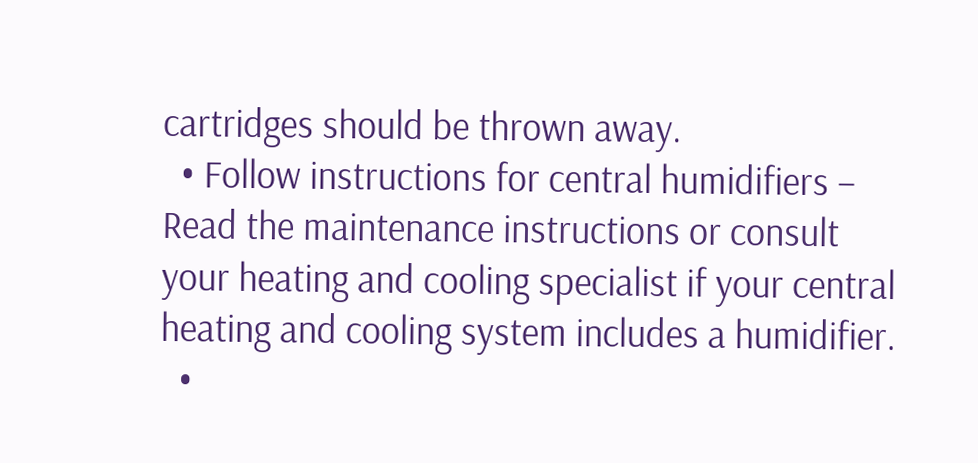cartridges should be thrown away.
  • Follow instructions for central humidifiers – Read the maintenance instructions or consult your heating and cooling specialist if your central heating and cooling system includes a humidifier.
  •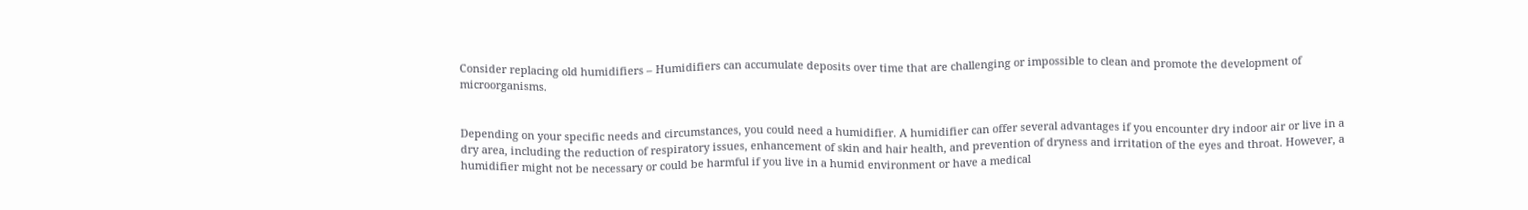Consider replacing old humidifiers – Humidifiers can accumulate deposits over time that are challenging or impossible to clean and promote the development of microorganisms.


Depending on your specific needs and circumstances, you could need a humidifier. A humidifier can offer several advantages if you encounter dry indoor air or live in a dry area, including the reduction of respiratory issues, enhancement of skin and hair health, and prevention of dryness and irritation of the eyes and throat. However, a humidifier might not be necessary or could be harmful if you live in a humid environment or have a medical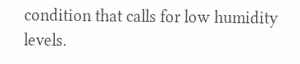condition that calls for low humidity levels.